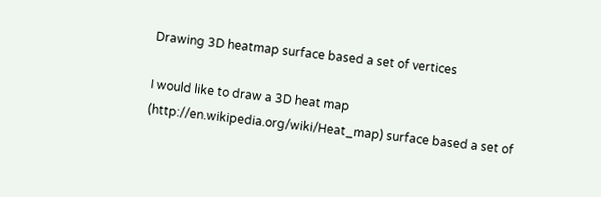Drawing 3D heatmap surface based a set of vertices

I would like to draw a 3D heat map (http://en.wikipedia.org/wiki/Heat_map) surface based a set of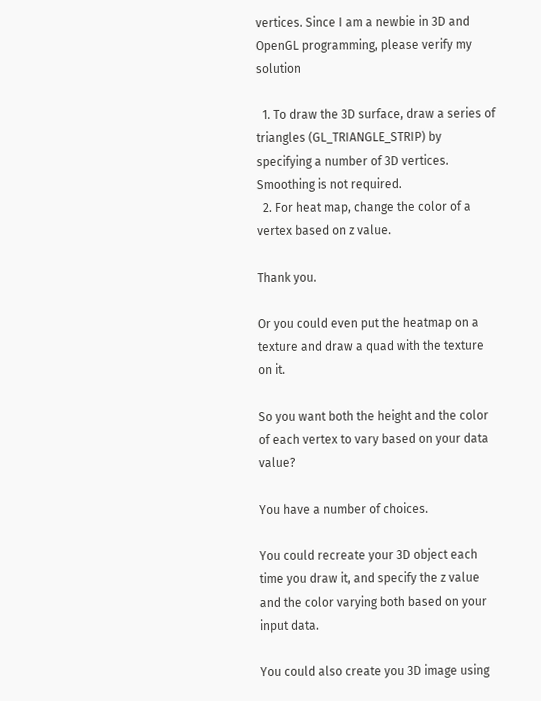vertices. Since I am a newbie in 3D and OpenGL programming, please verify my solution

  1. To draw the 3D surface, draw a series of triangles (GL_TRIANGLE_STRIP) by specifying a number of 3D vertices. Smoothing is not required.
  2. For heat map, change the color of a vertex based on z value.

Thank you.

Or you could even put the heatmap on a texture and draw a quad with the texture on it.

So you want both the height and the color of each vertex to vary based on your data value?

You have a number of choices.

You could recreate your 3D object each time you draw it, and specify the z value and the color varying both based on your input data.

You could also create you 3D image using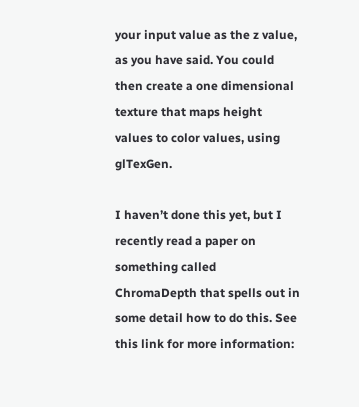your input value as the z value, as you have said. You could then create a one dimensional texture that maps height values to color values, using glTexGen.

I haven’t done this yet, but I recently read a paper on something called ChromaDepth that spells out in some detail how to do this. See this link for more information: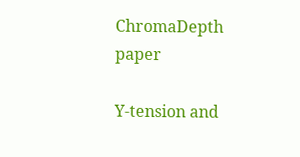ChromaDepth paper

Y-tension and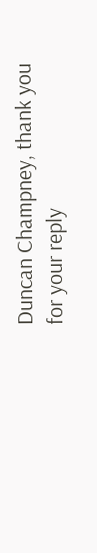Duncan Champney, thank you for your reply